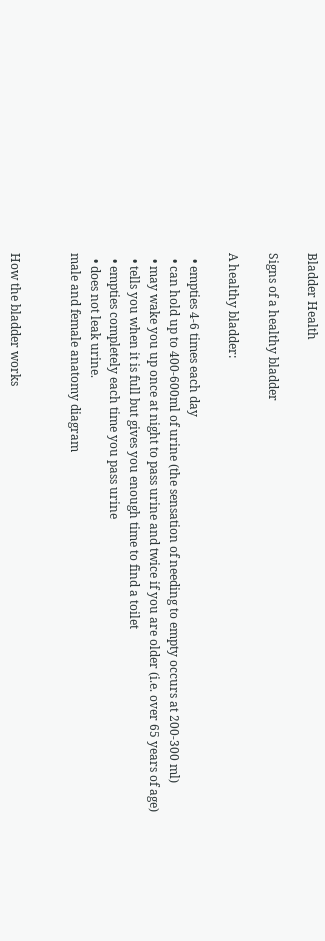Bladder Health

Signs of a healthy bladder

A healthy bladder:

  • empties 4-6 times each day
  • can hold up to 400-600ml of urine (the sensation of needing to empty occurs at 200-300 ml)
  • may wake you up once at night to pass urine and twice if you are older (i.e. over 65 years of age)
  • tells you when it is full but gives you enough time to find a toilet
  • empties completely each time you pass urine
  • does not leak urine.
male and female anatomy diagram


How the bladder works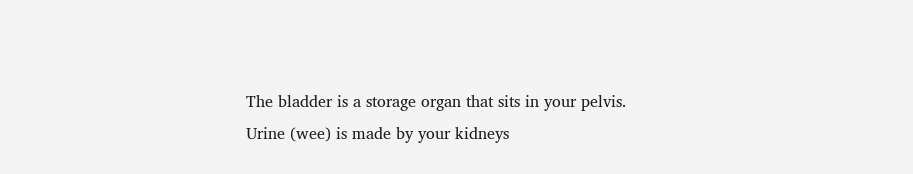The bladder is a storage organ that sits in your pelvis. Urine (wee) is made by your kidneys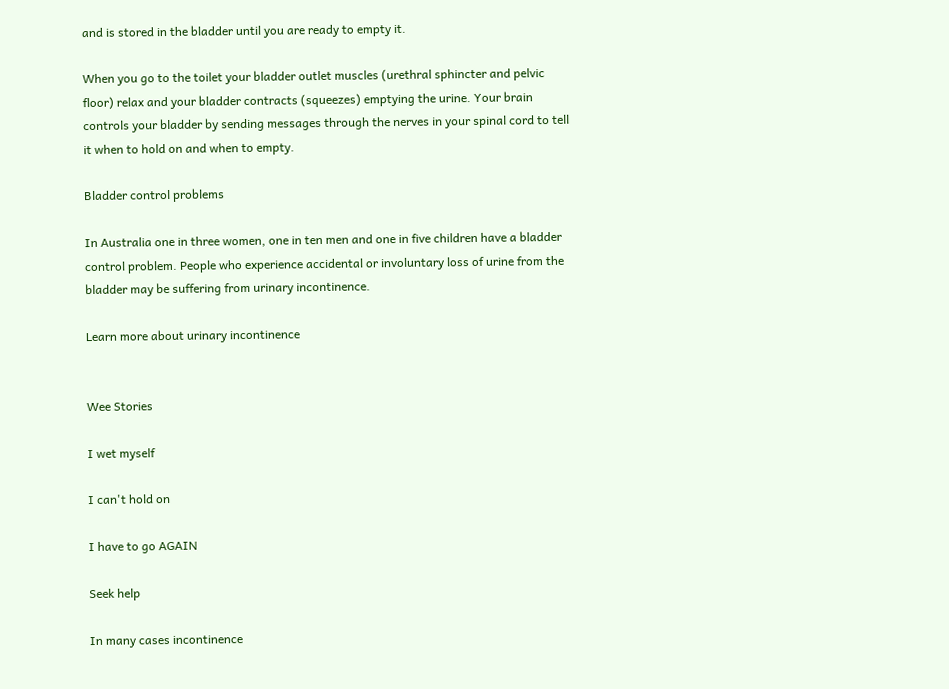and is stored in the bladder until you are ready to empty it.

When you go to the toilet your bladder outlet muscles (urethral sphincter and pelvic floor) relax and your bladder contracts (squeezes) emptying the urine. Your brain controls your bladder by sending messages through the nerves in your spinal cord to tell it when to hold on and when to empty.

Bladder control problems

In Australia one in three women, one in ten men and one in five children have a bladder control problem. People who experience accidental or involuntary loss of urine from the bladder may be suffering from urinary incontinence.

Learn more about urinary incontinence


Wee Stories

I wet myself

I can't hold on

I have to go AGAIN

Seek help

In many cases incontinence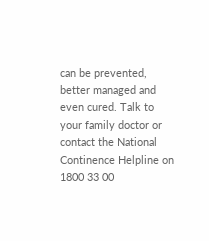can be prevented, better managed and even cured. Talk to your family doctor or contact the National Continence Helpline on 1800 33 00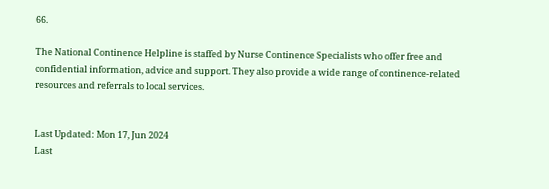66.

The National Continence Helpline is staffed by Nurse Continence Specialists who offer free and confidential information, advice and support. They also provide a wide range of continence-related resources and referrals to local services.


Last Updated: Mon 17, Jun 2024
Last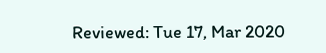Reviewed: Tue 17, Mar 2020